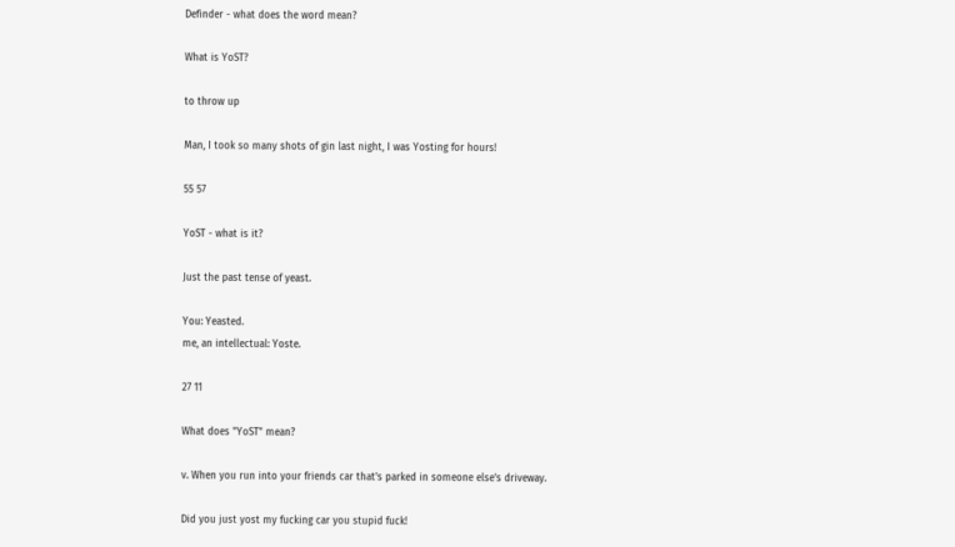Definder - what does the word mean?

What is YoST?

to throw up

Man, I took so many shots of gin last night, I was Yosting for hours!

55 57

YoST - what is it?

Just the past tense of yeast.

You: Yeasted.
me, an intellectual: Yoste.

27 11

What does "YoST" mean?

v. When you run into your friends car that's parked in someone else's driveway.

Did you just yost my fucking car you stupid fuck!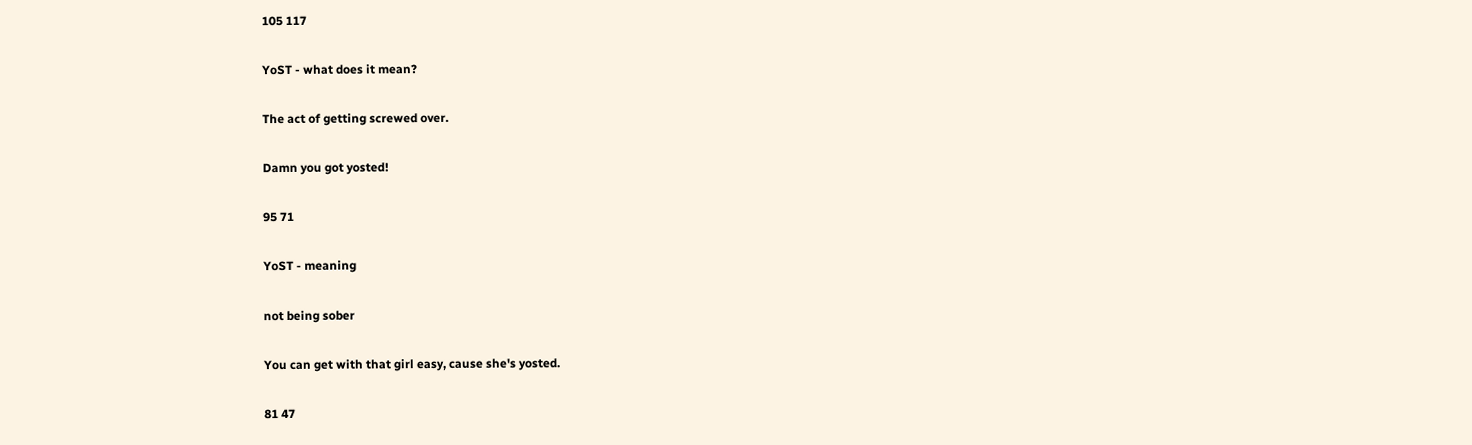105 117

YoST - what does it mean?

The act of getting screwed over.

Damn you got yosted!

95 71

YoST - meaning

not being sober

You can get with that girl easy, cause she's yosted.

81 47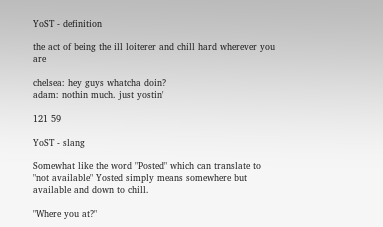YoST - definition

the act of being the ill loiterer and chill hard wherever you are

chelsea: hey guys whatcha doin?
adam: nothin much. just yostin'

121 59

YoST - slang

Somewhat like the word "Posted" which can translate to "not available" Yosted simply means somewhere but available and down to chill.

"Where you at?"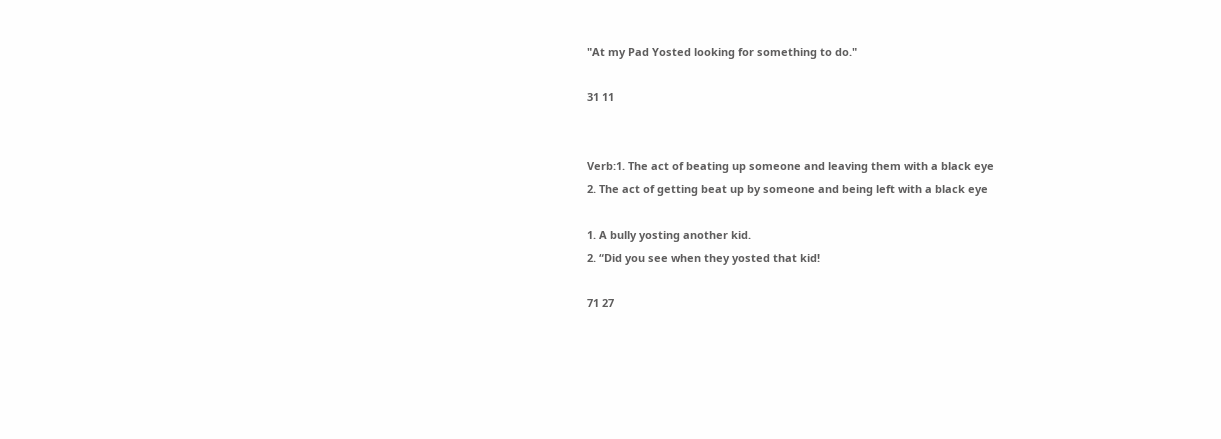"At my Pad Yosted looking for something to do."

31 11


Verb:1. The act of beating up someone and leaving them with a black eye
2. The act of getting beat up by someone and being left with a black eye

1. A bully yosting another kid.
2. “Did you see when they yosted that kid!

71 27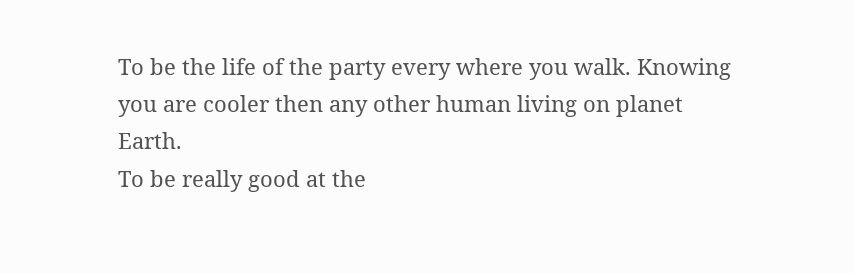To be the life of the party every where you walk. Knowing you are cooler then any other human living on planet Earth.
To be really good at the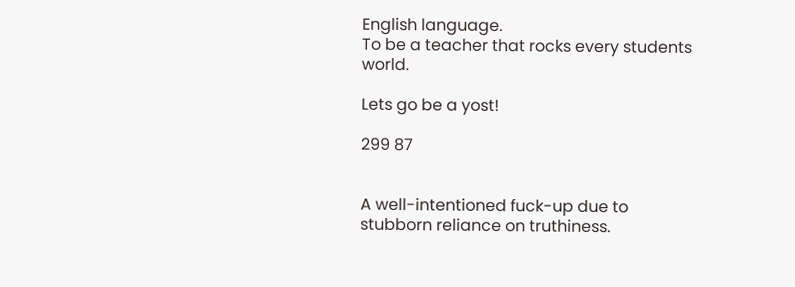English language.
To be a teacher that rocks every students world.

Lets go be a yost!

299 87


A well-intentioned fuck-up due to stubborn reliance on truthiness.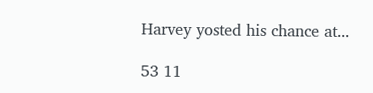Harvey yosted his chance at...

53 11